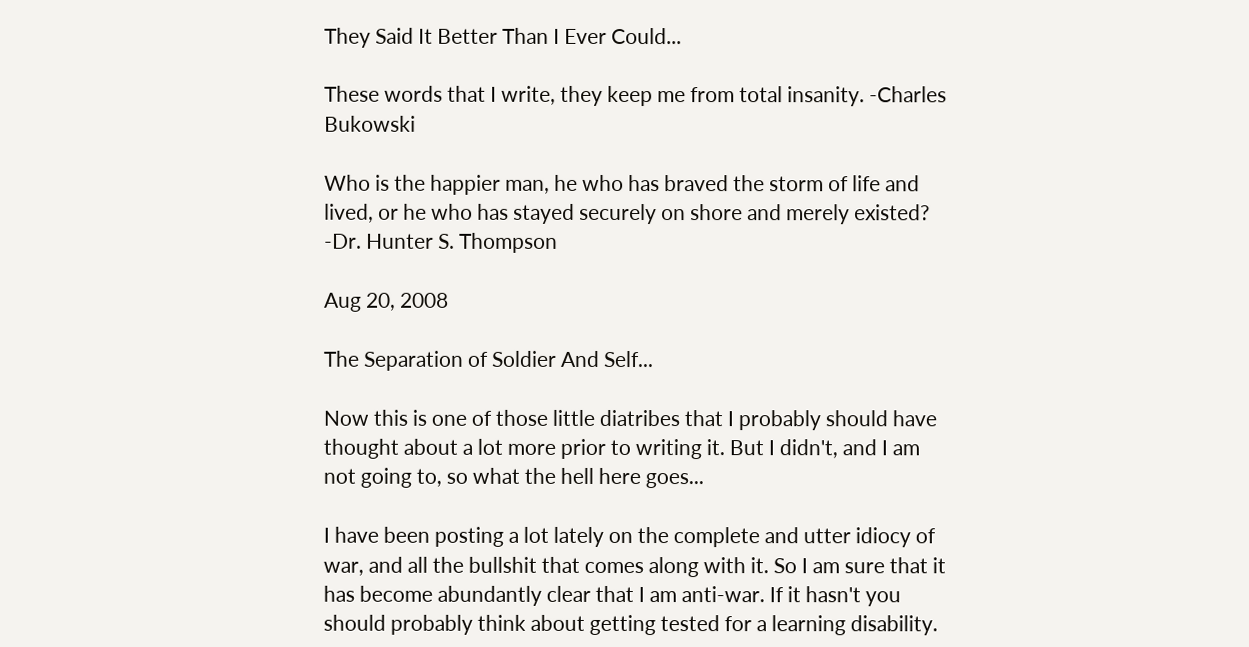They Said It Better Than I Ever Could...

These words that I write, they keep me from total insanity. -Charles Bukowski

Who is the happier man, he who has braved the storm of life and lived, or he who has stayed securely on shore and merely existed? -Dr. Hunter S. Thompson

Aug 20, 2008

The Separation of Soldier And Self...

Now this is one of those little diatribes that I probably should have thought about a lot more prior to writing it. But I didn't, and I am not going to, so what the hell here goes...

I have been posting a lot lately on the complete and utter idiocy of war, and all the bullshit that comes along with it. So I am sure that it has become abundantly clear that I am anti-war. If it hasn't you should probably think about getting tested for a learning disability.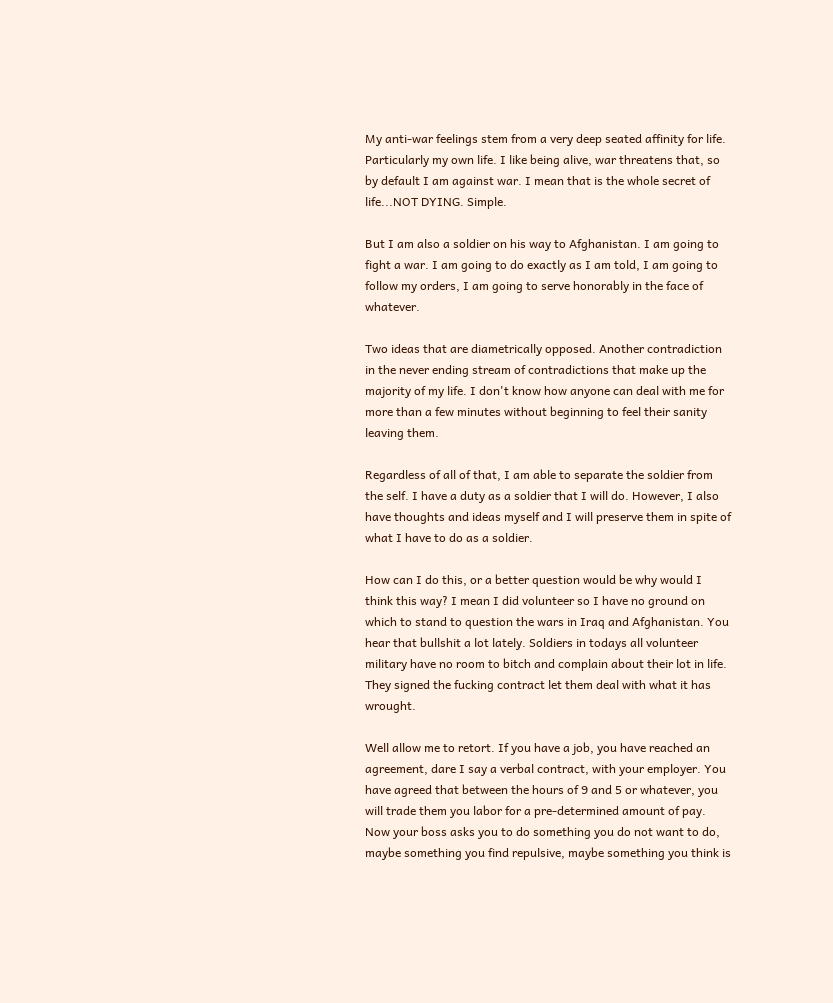My anti-war feelings stem from a very deep seated affinity for life. Particularly my own life. I like being alive, war threatens that, so by default I am against war. I mean that is the whole secret of life...NOT DYING. Simple.

But I am also a soldier on his way to Afghanistan. I am going to fight a war. I am going to do exactly as I am told, I am going to follow my orders, I am going to serve honorably in the face of whatever.

Two ideas that are diametrically opposed. Another contradiction in the never ending stream of contradictions that make up the majority of my life. I don't know how anyone can deal with me for more than a few minutes without beginning to feel their sanity leaving them.

Regardless of all of that, I am able to separate the soldier from the self. I have a duty as a soldier that I will do. However, I also have thoughts and ideas myself and I will preserve them in spite of what I have to do as a soldier.

How can I do this, or a better question would be why would I think this way? I mean I did volunteer so I have no ground on which to stand to question the wars in Iraq and Afghanistan. You hear that bullshit a lot lately. Soldiers in todays all volunteer military have no room to bitch and complain about their lot in life. They signed the fucking contract let them deal with what it has wrought.

Well allow me to retort. If you have a job, you have reached an agreement, dare I say a verbal contract, with your employer. You have agreed that between the hours of 9 and 5 or whatever, you will trade them you labor for a pre-determined amount of pay. Now your boss asks you to do something you do not want to do, maybe something you find repulsive, maybe something you think is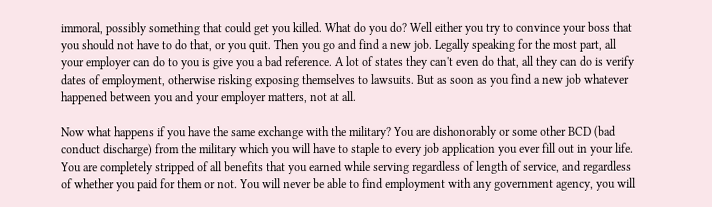immoral, possibly something that could get you killed. What do you do? Well either you try to convince your boss that you should not have to do that, or you quit. Then you go and find a new job. Legally speaking for the most part, all your employer can do to you is give you a bad reference. A lot of states they can't even do that, all they can do is verify dates of employment, otherwise risking exposing themselves to lawsuits. But as soon as you find a new job whatever happened between you and your employer matters, not at all.

Now what happens if you have the same exchange with the military? You are dishonorably or some other BCD (bad conduct discharge) from the military which you will have to staple to every job application you ever fill out in your life. You are completely stripped of all benefits that you earned while serving regardless of length of service, and regardless of whether you paid for them or not. You will never be able to find employment with any government agency, you will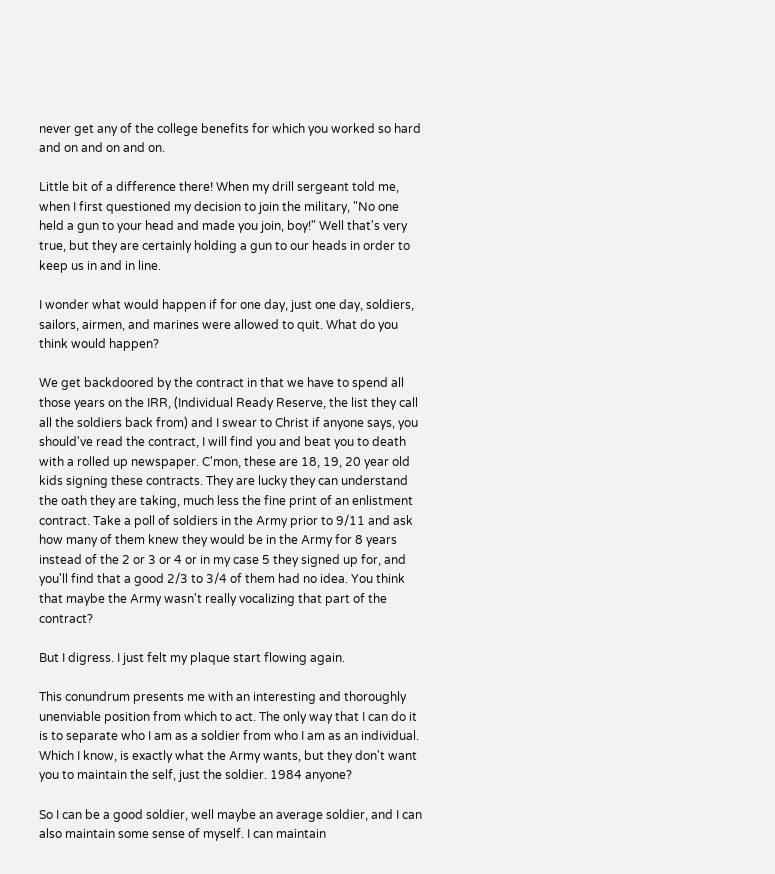never get any of the college benefits for which you worked so hard and on and on and on.

Little bit of a difference there! When my drill sergeant told me, when I first questioned my decision to join the military, "No one held a gun to your head and made you join, boy!" Well that's very true, but they are certainly holding a gun to our heads in order to keep us in and in line.

I wonder what would happen if for one day, just one day, soldiers, sailors, airmen, and marines were allowed to quit. What do you think would happen?

We get backdoored by the contract in that we have to spend all those years on the IRR, (Individual Ready Reserve, the list they call all the soldiers back from) and I swear to Christ if anyone says, you should've read the contract, I will find you and beat you to death with a rolled up newspaper. C'mon, these are 18, 19, 20 year old kids signing these contracts. They are lucky they can understand the oath they are taking, much less the fine print of an enlistment contract. Take a poll of soldiers in the Army prior to 9/11 and ask how many of them knew they would be in the Army for 8 years instead of the 2 or 3 or 4 or in my case 5 they signed up for, and you'll find that a good 2/3 to 3/4 of them had no idea. You think that maybe the Army wasn't really vocalizing that part of the contract?

But I digress. I just felt my plaque start flowing again.

This conundrum presents me with an interesting and thoroughly unenviable position from which to act. The only way that I can do it is to separate who I am as a soldier from who I am as an individual. Which I know, is exactly what the Army wants, but they don't want you to maintain the self, just the soldier. 1984 anyone?

So I can be a good soldier, well maybe an average soldier, and I can also maintain some sense of myself. I can maintain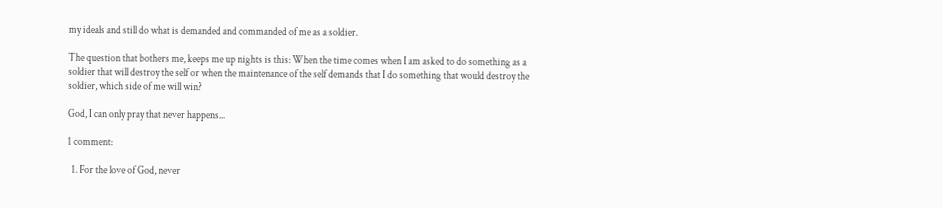my ideals and still do what is demanded and commanded of me as a soldier.

The question that bothers me, keeps me up nights is this: When the time comes when I am asked to do something as a soldier that will destroy the self or when the maintenance of the self demands that I do something that would destroy the soldier, which side of me will win?

God, I can only pray that never happens...

1 comment:

  1. For the love of God, never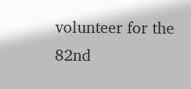volunteer for the 82nd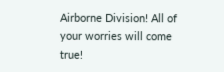Airborne Division! All of your worries will come true!